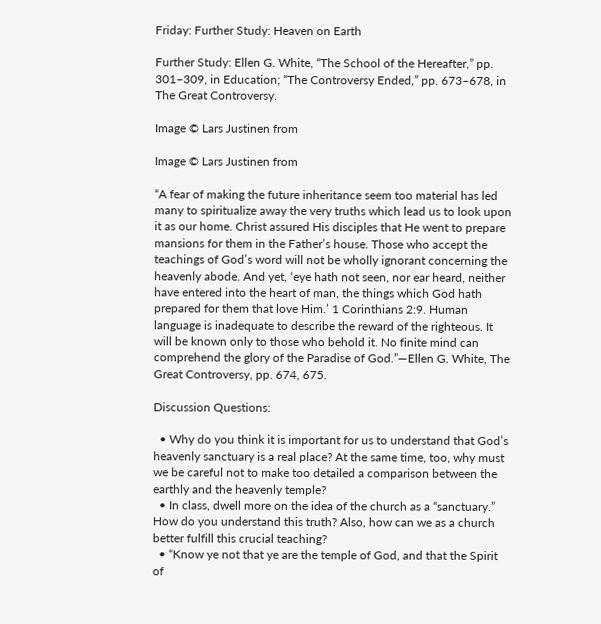Friday: Further Study: Heaven on Earth

Further Study: Ellen G. White, “The School of the Hereafter,” pp. 301–309, in Education; “The Controversy Ended,” pp. 673–678, in The Great Controversy.

Image © Lars Justinen from

Image © Lars Justinen from

“A fear of making the future inheritance seem too material has led many to spiritualize away the very truths which lead us to look upon it as our home. Christ assured His disciples that He went to prepare mansions for them in the Father’s house. Those who accept the teachings of God’s word will not be wholly ignorant concerning the heavenly abode. And yet, ‘eye hath not seen, nor ear heard, neither have entered into the heart of man, the things which God hath prepared for them that love Him.’ 1 Corinthians 2:9. Human language is inadequate to describe the reward of the righteous. It will be known only to those who behold it. No finite mind can comprehend the glory of the Paradise of God.”—Ellen G. White, The Great Controversy, pp. 674, 675.

Discussion Questions:

  • Why do you think it is important for us to understand that God’s heavenly sanctuary is a real place? At the same time, too, why must we be careful not to make too detailed a comparison between the earthly and the heavenly temple?
  • In class, dwell more on the idea of the church as a “sanctuary.” How do you understand this truth? Also, how can we as a church better fulfill this crucial teaching?
  • “Know ye not that ye are the temple of God, and that the Spirit of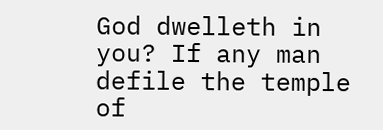God dwelleth in you? If any man defile the temple of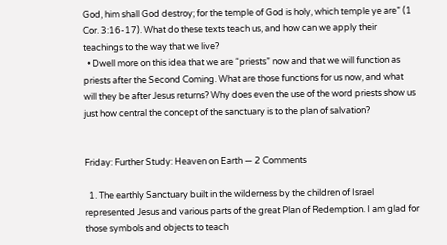God, him shall God destroy; for the temple of God is holy, which temple ye are” (1 Cor. 3:16-17). What do these texts teach us, and how can we apply their teachings to the way that we live?
  • Dwell more on this idea that we are “priests” now and that we will function as priests after the Second Coming. What are those functions for us now, and what will they be after Jesus returns? Why does even the use of the word priests show us just how central the concept of the sanctuary is to the plan of salvation?


Friday: Further Study: Heaven on Earth — 2 Comments

  1. The earthly Sanctuary built in the wilderness by the children of Israel represented Jesus and various parts of the great Plan of Redemption. I am glad for those symbols and objects to teach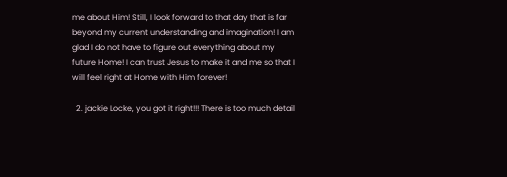me about Him! Still, I look forward to that day that is far beyond my current understanding and imagination! I am glad I do not have to figure out everything about my future Home! I can trust Jesus to make it and me so that I will feel right at Home with Him forever!

  2. jackie Locke, you got it right!!! There is too much detail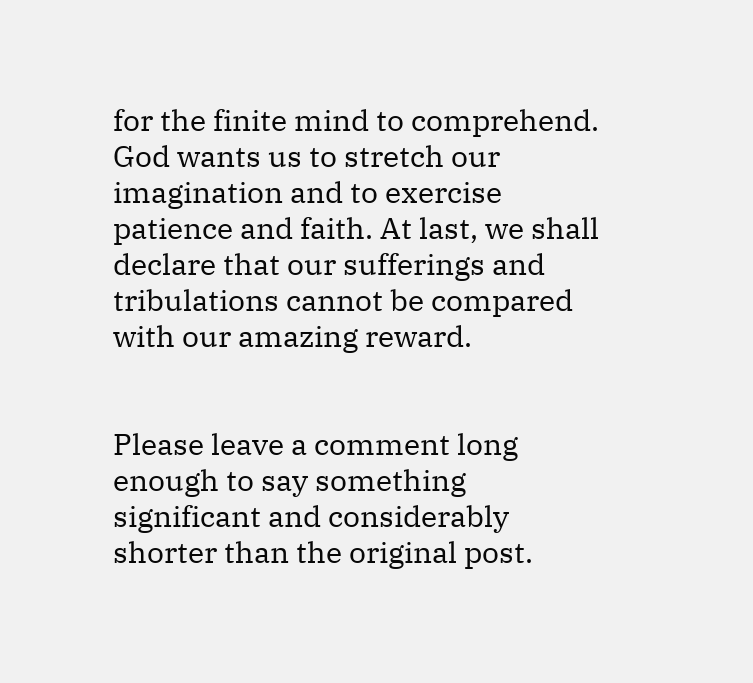for the finite mind to comprehend. God wants us to stretch our imagination and to exercise patience and faith. At last, we shall declare that our sufferings and tribulations cannot be compared with our amazing reward.


Please leave a comment long enough to say something significant and considerably shorter than the original post.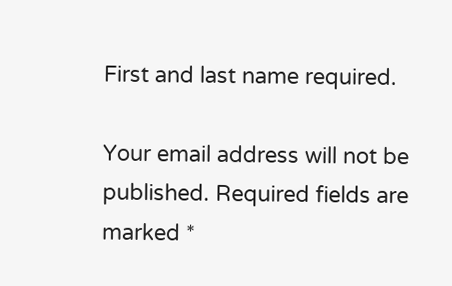First and last name required.

Your email address will not be published. Required fields are marked *